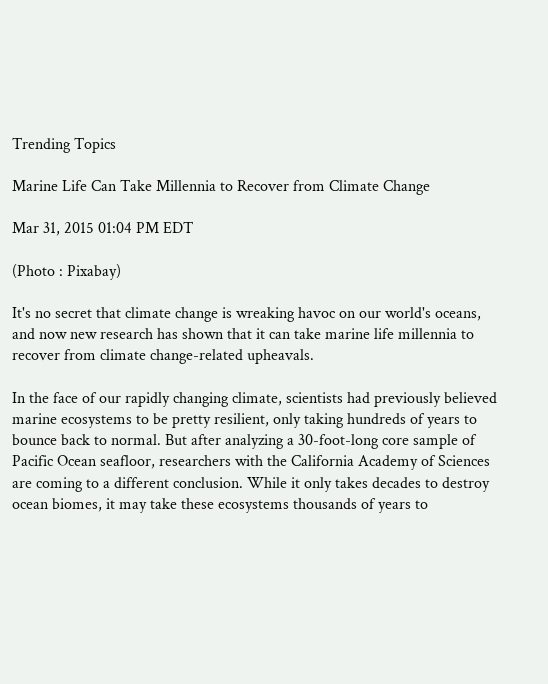Trending Topics

Marine Life Can Take Millennia to Recover from Climate Change

Mar 31, 2015 01:04 PM EDT

(Photo : Pixabay)

It's no secret that climate change is wreaking havoc on our world's oceans, and now new research has shown that it can take marine life millennia to recover from climate change-related upheavals.

In the face of our rapidly changing climate, scientists had previously believed marine ecosystems to be pretty resilient, only taking hundreds of years to bounce back to normal. But after analyzing a 30-foot-long core sample of Pacific Ocean seafloor, researchers with the California Academy of Sciences are coming to a different conclusion. While it only takes decades to destroy ocean biomes, it may take these ecosystems thousands of years to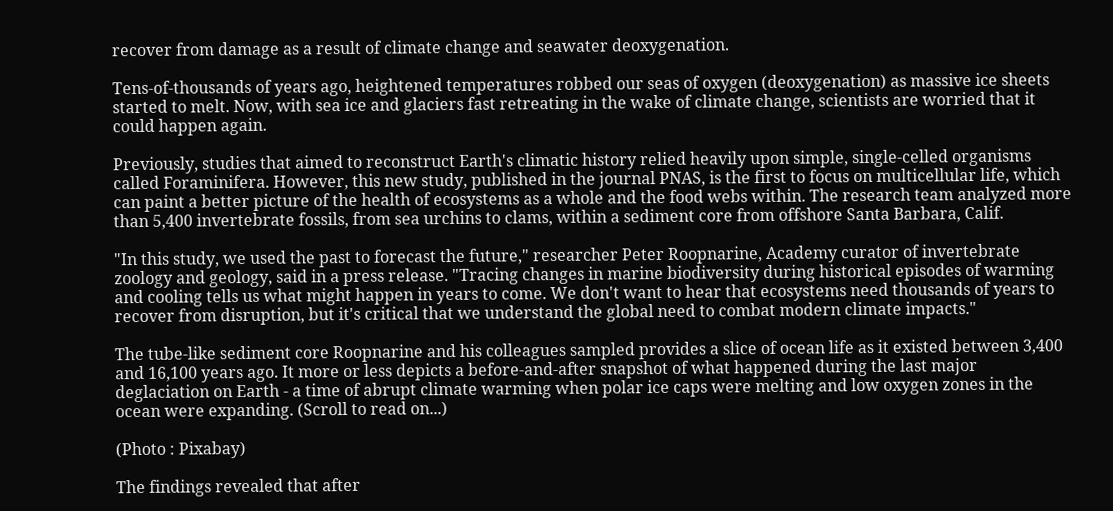recover from damage as a result of climate change and seawater deoxygenation.

Tens-of-thousands of years ago, heightened temperatures robbed our seas of oxygen (deoxygenation) as massive ice sheets started to melt. Now, with sea ice and glaciers fast retreating in the wake of climate change, scientists are worried that it could happen again.

Previously, studies that aimed to reconstruct Earth's climatic history relied heavily upon simple, single-celled organisms called Foraminifera. However, this new study, published in the journal PNAS, is the first to focus on multicellular life, which can paint a better picture of the health of ecosystems as a whole and the food webs within. The research team analyzed more than 5,400 invertebrate fossils, from sea urchins to clams, within a sediment core from offshore Santa Barbara, Calif.

"In this study, we used the past to forecast the future," researcher Peter Roopnarine, Academy curator of invertebrate zoology and geology, said in a press release. "Tracing changes in marine biodiversity during historical episodes of warming and cooling tells us what might happen in years to come. We don't want to hear that ecosystems need thousands of years to recover from disruption, but it's critical that we understand the global need to combat modern climate impacts."

The tube-like sediment core Roopnarine and his colleagues sampled provides a slice of ocean life as it existed between 3,400 and 16,100 years ago. It more or less depicts a before-and-after snapshot of what happened during the last major deglaciation on Earth - a time of abrupt climate warming when polar ice caps were melting and low oxygen zones in the ocean were expanding. (Scroll to read on...)

(Photo : Pixabay)

The findings revealed that after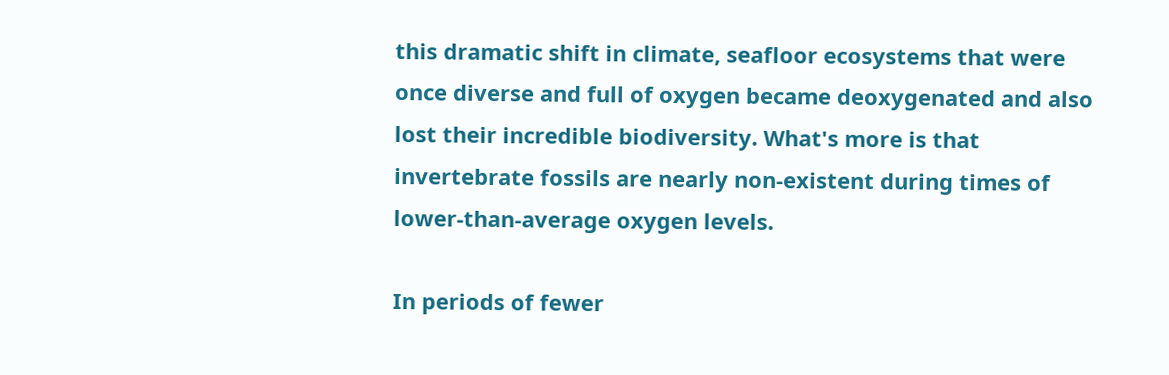this dramatic shift in climate, seafloor ecosystems that were once diverse and full of oxygen became deoxygenated and also lost their incredible biodiversity. What's more is that invertebrate fossils are nearly non-existent during times of lower-than-average oxygen levels.

In periods of fewer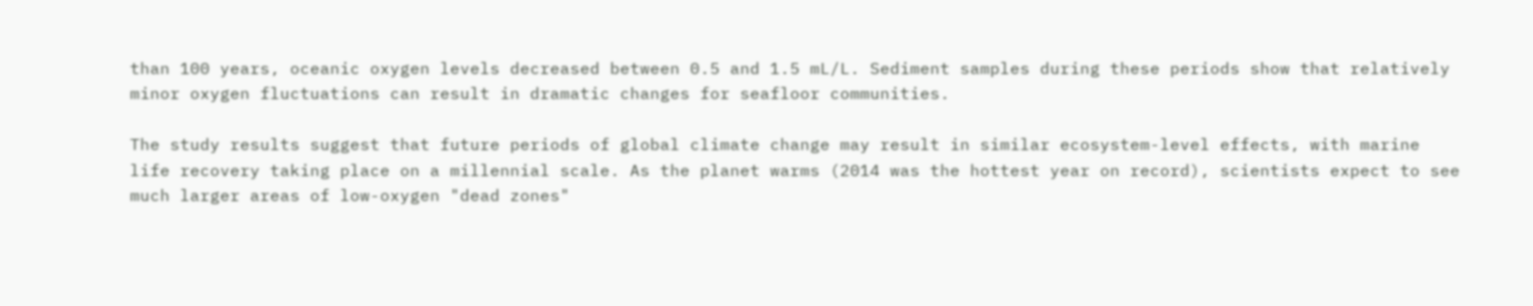than 100 years, oceanic oxygen levels decreased between 0.5 and 1.5 mL/L. Sediment samples during these periods show that relatively minor oxygen fluctuations can result in dramatic changes for seafloor communities.

The study results suggest that future periods of global climate change may result in similar ecosystem-level effects, with marine life recovery taking place on a millennial scale. As the planet warms (2014 was the hottest year on record), scientists expect to see much larger areas of low-oxygen "dead zones"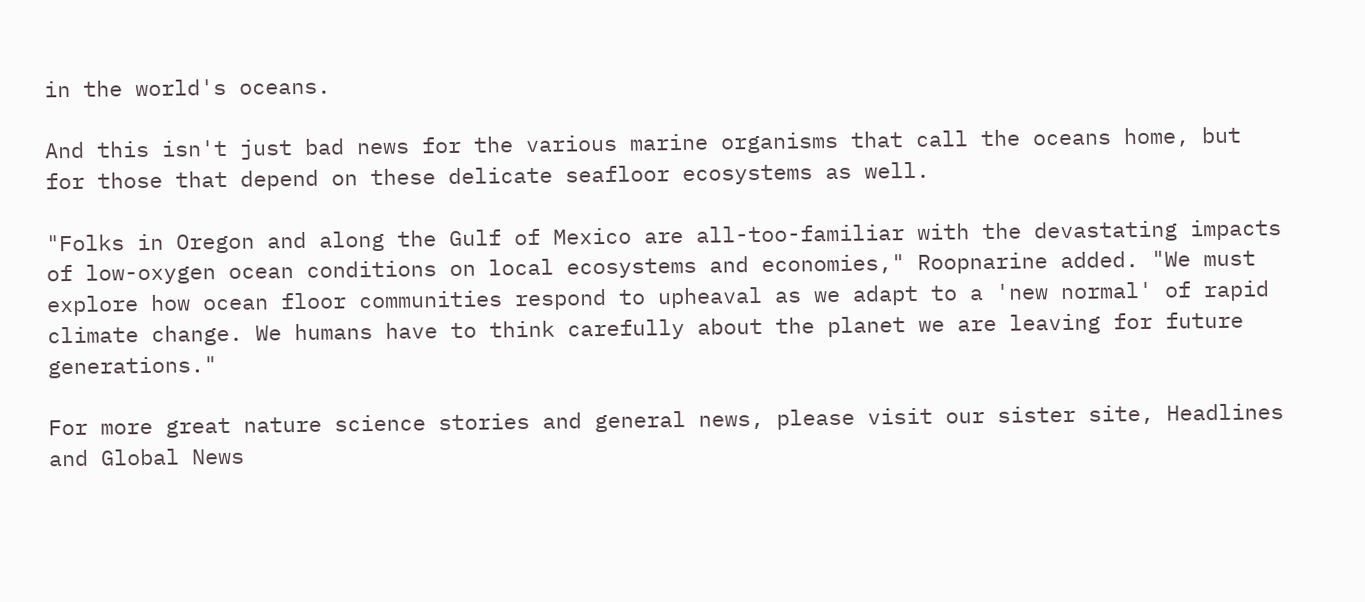in the world's oceans.

And this isn't just bad news for the various marine organisms that call the oceans home, but for those that depend on these delicate seafloor ecosystems as well.

"Folks in Oregon and along the Gulf of Mexico are all-too-familiar with the devastating impacts of low-oxygen ocean conditions on local ecosystems and economies," Roopnarine added. "We must explore how ocean floor communities respond to upheaval as we adapt to a 'new normal' of rapid climate change. We humans have to think carefully about the planet we are leaving for future generations."

For more great nature science stories and general news, please visit our sister site, Headlines and Global News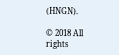(HNGN).

© 2018 All rights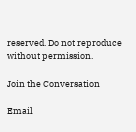reserved. Do not reproduce without permission.

Join the Conversation

Email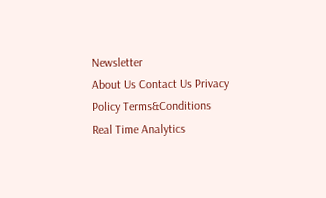Newsletter
About Us Contact Us Privacy Policy Terms&Conditions
Real Time Analytics